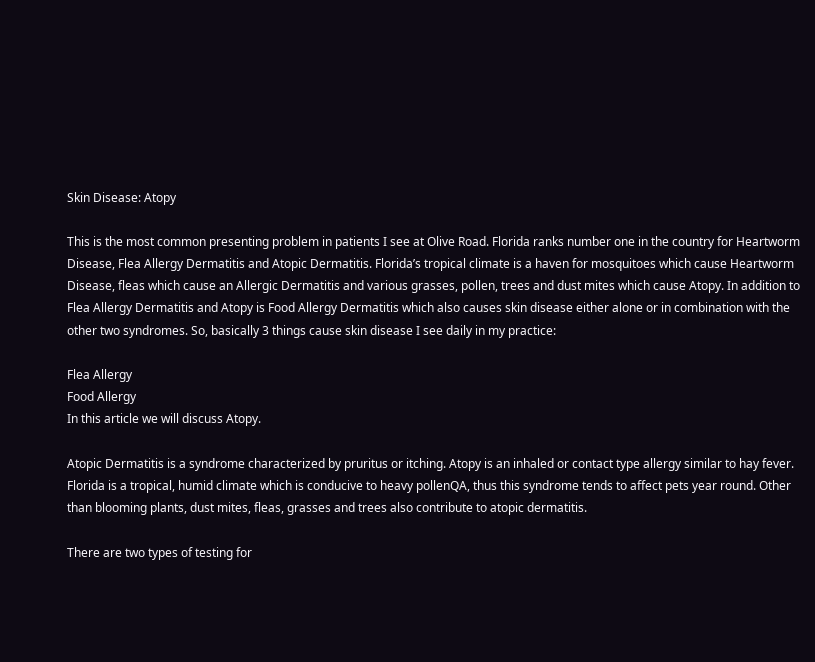Skin Disease: Atopy

This is the most common presenting problem in patients I see at Olive Road. Florida ranks number one in the country for Heartworm Disease, Flea Allergy Dermatitis and Atopic Dermatitis. Florida’s tropical climate is a haven for mosquitoes which cause Heartworm Disease, fleas which cause an Allergic Dermatitis and various grasses, pollen, trees and dust mites which cause Atopy. In addition to Flea Allergy Dermatitis and Atopy is Food Allergy Dermatitis which also causes skin disease either alone or in combination with the other two syndromes. So, basically 3 things cause skin disease I see daily in my practice:

Flea Allergy
Food Allergy
In this article we will discuss Atopy.

Atopic Dermatitis is a syndrome characterized by pruritus or itching. Atopy is an inhaled or contact type allergy similar to hay fever. Florida is a tropical, humid climate which is conducive to heavy pollenQA, thus this syndrome tends to affect pets year round. Other than blooming plants, dust mites, fleas, grasses and trees also contribute to atopic dermatitis.

There are two types of testing for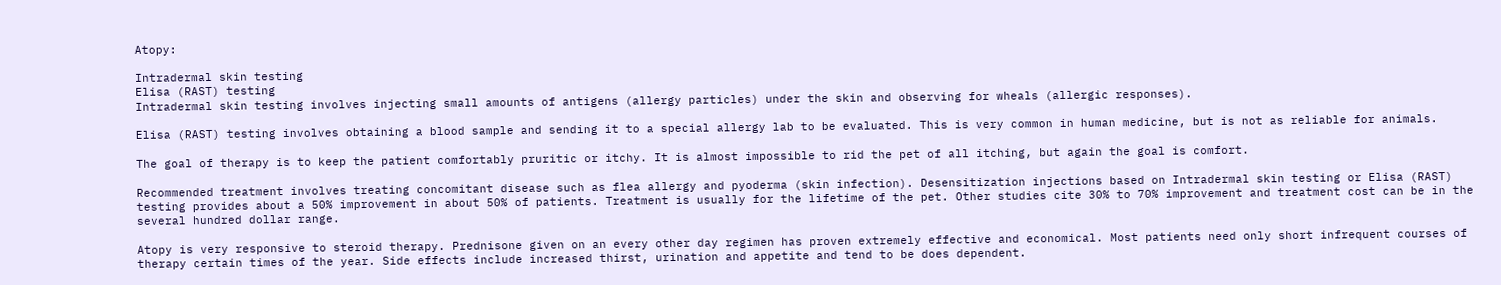Atopy:

Intradermal skin testing
Elisa (RAST) testing
Intradermal skin testing involves injecting small amounts of antigens (allergy particles) under the skin and observing for wheals (allergic responses).

Elisa (RAST) testing involves obtaining a blood sample and sending it to a special allergy lab to be evaluated. This is very common in human medicine, but is not as reliable for animals.

The goal of therapy is to keep the patient comfortably pruritic or itchy. It is almost impossible to rid the pet of all itching, but again the goal is comfort.

Recommended treatment involves treating concomitant disease such as flea allergy and pyoderma (skin infection). Desensitization injections based on Intradermal skin testing or Elisa (RAST) testing provides about a 50% improvement in about 50% of patients. Treatment is usually for the lifetime of the pet. Other studies cite 30% to 70% improvement and treatment cost can be in the several hundred dollar range.

Atopy is very responsive to steroid therapy. Prednisone given on an every other day regimen has proven extremely effective and economical. Most patients need only short infrequent courses of therapy certain times of the year. Side effects include increased thirst, urination and appetite and tend to be does dependent.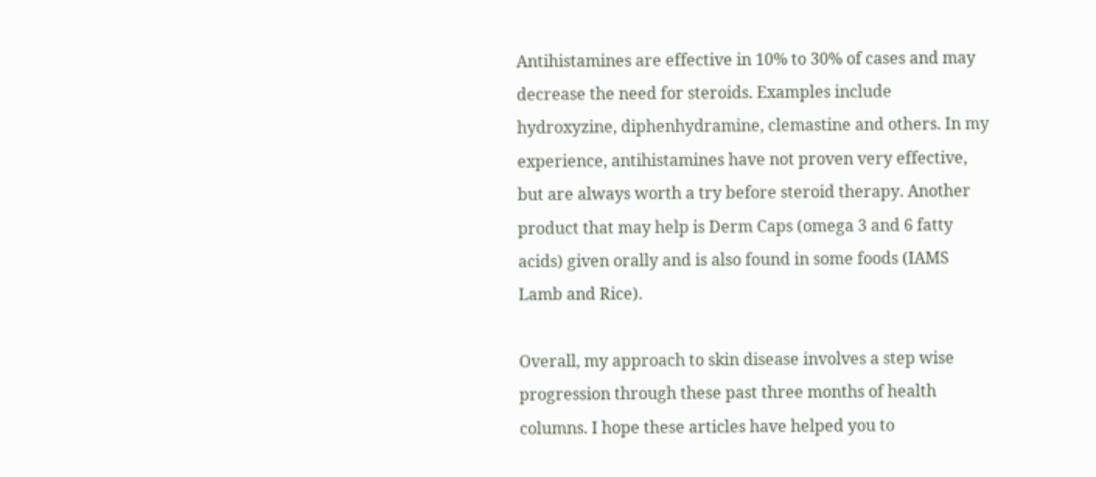Antihistamines are effective in 10% to 30% of cases and may decrease the need for steroids. Examples include hydroxyzine, diphenhydramine, clemastine and others. In my experience, antihistamines have not proven very effective, but are always worth a try before steroid therapy. Another product that may help is Derm Caps (omega 3 and 6 fatty acids) given orally and is also found in some foods (IAMS Lamb and Rice).

Overall, my approach to skin disease involves a step wise progression through these past three months of health columns. I hope these articles have helped you to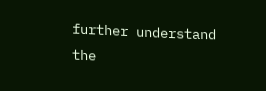further understand the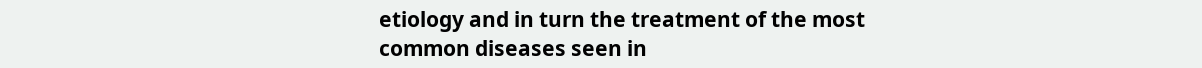etiology and in turn the treatment of the most common diseases seen in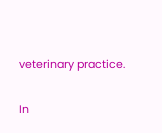veterinary practice.

In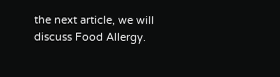the next article, we will discuss Food Allergy.